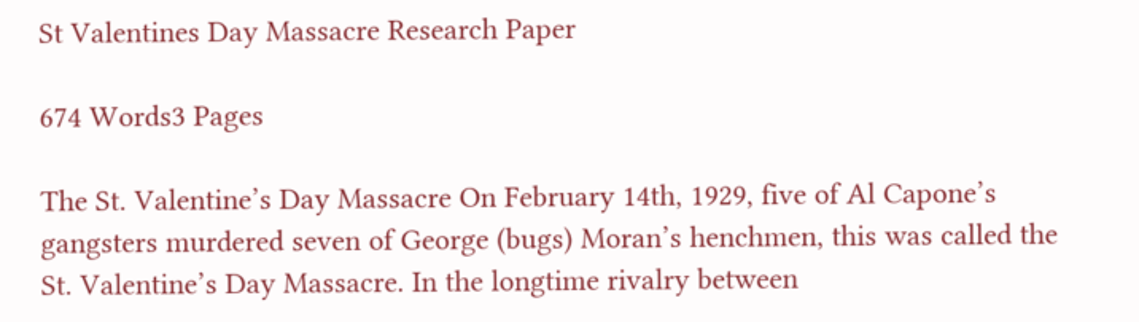St Valentines Day Massacre Research Paper

674 Words3 Pages

The St. Valentine’s Day Massacre On February 14th, 1929, five of Al Capone’s gangsters murdered seven of George (bugs) Moran’s henchmen, this was called the St. Valentine’s Day Massacre. In the longtime rivalry between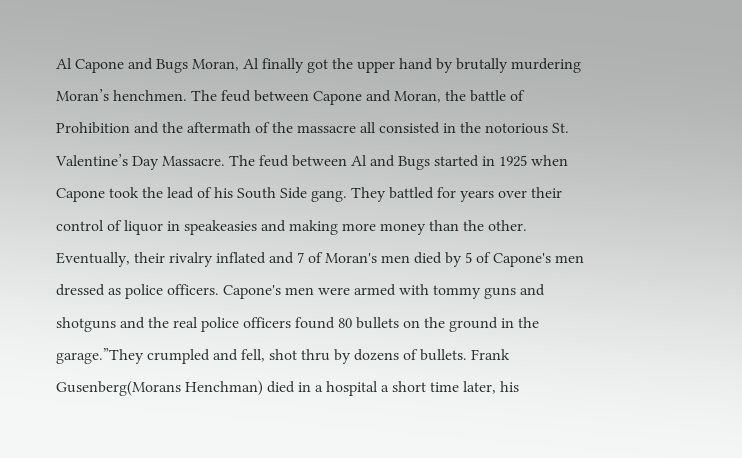Al Capone and Bugs Moran, Al finally got the upper hand by brutally murdering Moran’s henchmen. The feud between Capone and Moran, the battle of Prohibition and the aftermath of the massacre all consisted in the notorious St. Valentine’s Day Massacre. The feud between Al and Bugs started in 1925 when Capone took the lead of his South Side gang. They battled for years over their control of liquor in speakeasies and making more money than the other. Eventually, their rivalry inflated and 7 of Moran's men died by 5 of Capone's men dressed as police officers. Capone's men were armed with tommy guns and shotguns and the real police officers found 80 bullets on the ground in the garage.”They crumpled and fell, shot thru by dozens of bullets. Frank Gusenberg(Morans Henchman) died in a hospital a short time later, his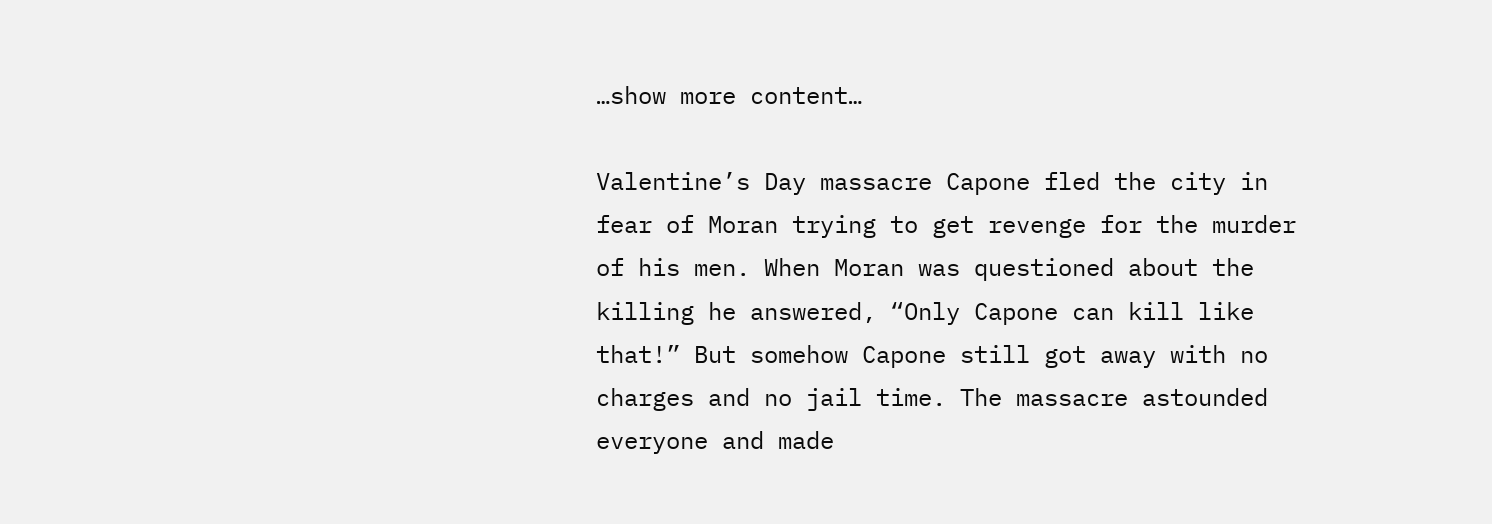…show more content…

Valentine’s Day massacre Capone fled the city in fear of Moran trying to get revenge for the murder of his men. When Moran was questioned about the killing he answered, “Only Capone can kill like that!” But somehow Capone still got away with no charges and no jail time. The massacre astounded everyone and made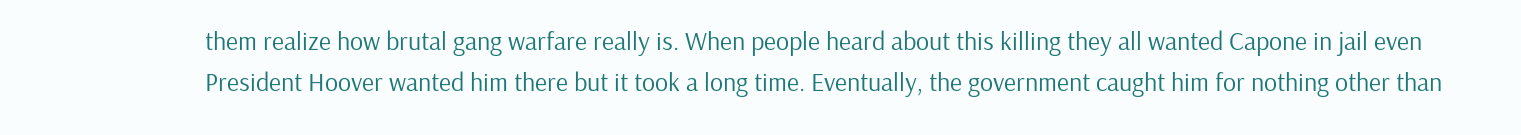them realize how brutal gang warfare really is. When people heard about this killing they all wanted Capone in jail even President Hoover wanted him there but it took a long time. Eventually, the government caught him for nothing other than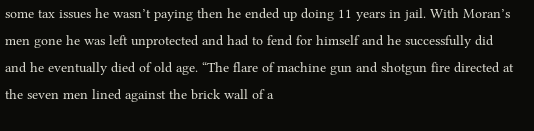some tax issues he wasn’t paying then he ended up doing 11 years in jail. With Moran’s men gone he was left unprotected and had to fend for himself and he successfully did and he eventually died of old age. “The flare of machine gun and shotgun fire directed at the seven men lined against the brick wall of a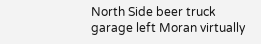North Side beer truck garage left Moran virtually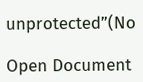unprotected”(No

Open Document